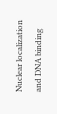Nuclear localization and DNA binding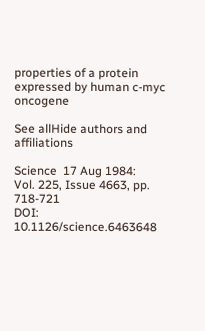properties of a protein expressed by human c-myc oncogene

See allHide authors and affiliations

Science  17 Aug 1984:
Vol. 225, Issue 4663, pp. 718-721
DOI: 10.1126/science.6463648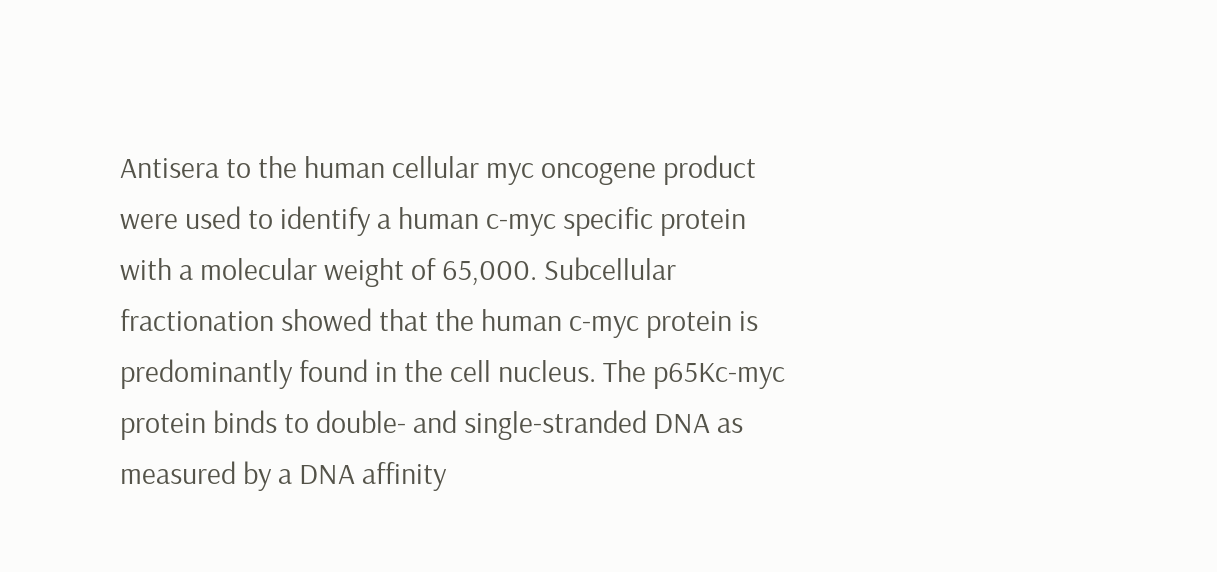Antisera to the human cellular myc oncogene product were used to identify a human c-myc specific protein with a molecular weight of 65,000. Subcellular fractionation showed that the human c-myc protein is predominantly found in the cell nucleus. The p65Kc-myc protein binds to double- and single-stranded DNA as measured by a DNA affinity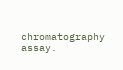chromatography assay.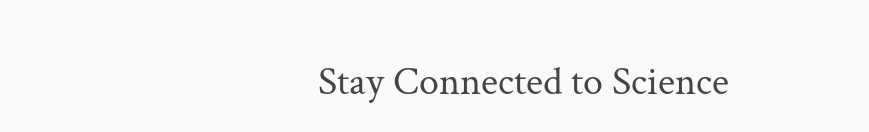Stay Connected to Science